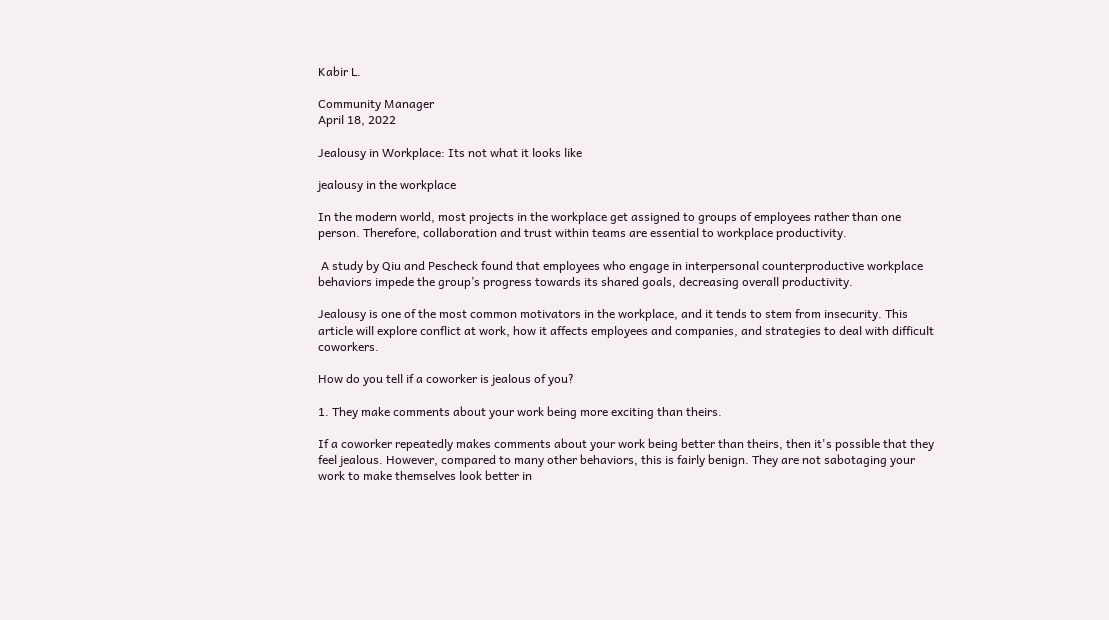Kabir L.

Community Manager
April 18, 2022

Jealousy in Workplace: Its not what it looks like

jealousy in the workplace

In the modern world, most projects in the workplace get assigned to groups of employees rather than one person. Therefore, collaboration and trust within teams are essential to workplace productivity.

 A study by Qiu and Pescheck found that employees who engage in interpersonal counterproductive workplace behaviors impede the group’s progress towards its shared goals, decreasing overall productivity.

Jealousy is one of the most common motivators in the workplace, and it tends to stem from insecurity. This article will explore conflict at work, how it affects employees and companies, and strategies to deal with difficult coworkers.

How do you tell if a coworker is jealous of you?

1. They make comments about your work being more exciting than theirs.

If a coworker repeatedly makes comments about your work being better than theirs, then it's possible that they feel jealous. However, compared to many other behaviors, this is fairly benign. They are not sabotaging your work to make themselves look better in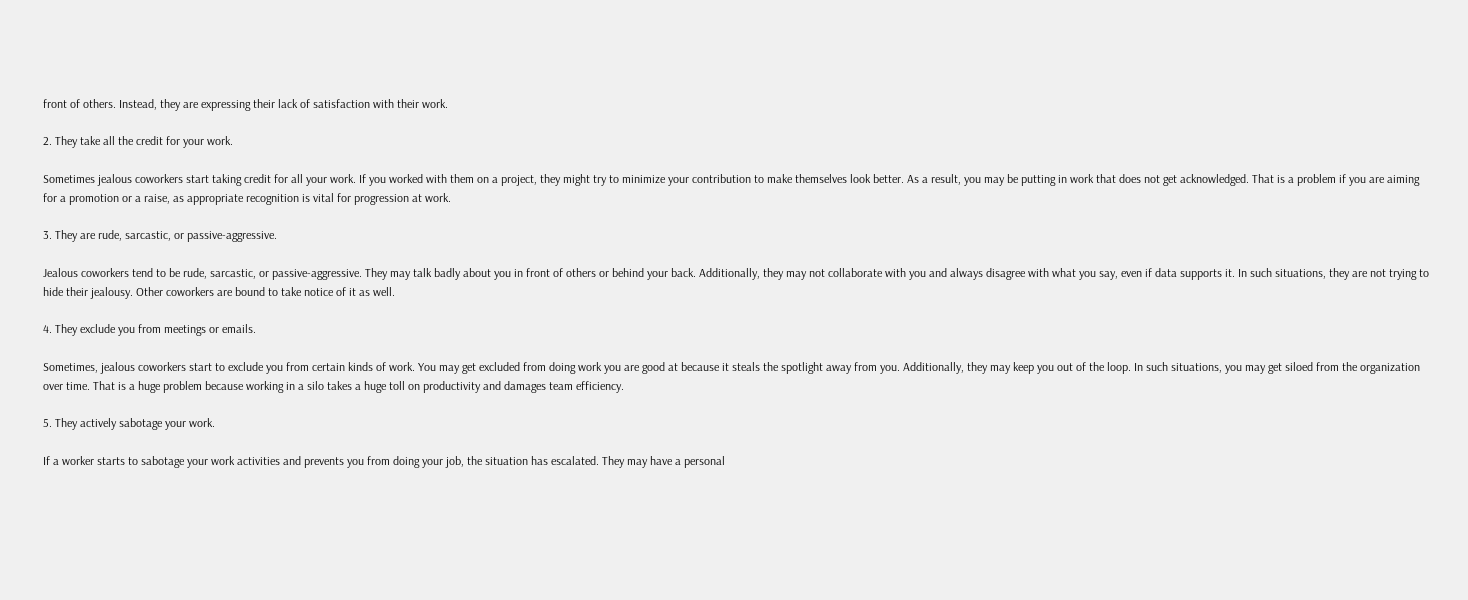front of others. Instead, they are expressing their lack of satisfaction with their work.

2. They take all the credit for your work.

Sometimes jealous coworkers start taking credit for all your work. If you worked with them on a project, they might try to minimize your contribution to make themselves look better. As a result, you may be putting in work that does not get acknowledged. That is a problem if you are aiming for a promotion or a raise, as appropriate recognition is vital for progression at work.

3. They are rude, sarcastic, or passive-aggressive.

Jealous coworkers tend to be rude, sarcastic, or passive-aggressive. They may talk badly about you in front of others or behind your back. Additionally, they may not collaborate with you and always disagree with what you say, even if data supports it. In such situations, they are not trying to hide their jealousy. Other coworkers are bound to take notice of it as well.

4. They exclude you from meetings or emails.

Sometimes, jealous coworkers start to exclude you from certain kinds of work. You may get excluded from doing work you are good at because it steals the spotlight away from you. Additionally, they may keep you out of the loop. In such situations, you may get siloed from the organization over time. That is a huge problem because working in a silo takes a huge toll on productivity and damages team efficiency.

5. They actively sabotage your work.

If a worker starts to sabotage your work activities and prevents you from doing your job, the situation has escalated. They may have a personal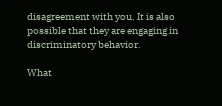disagreement with you. It is also possible that they are engaging in discriminatory behavior.

What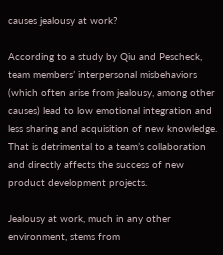causes jealousy at work?

According to a study by Qiu and Pescheck, team members’ interpersonal misbehaviors (which often arise from jealousy, among other causes) lead to low emotional integration and less sharing and acquisition of new knowledge. That is detrimental to a team’s collaboration and directly affects the success of new product development projects.

Jealousy at work, much in any other environment, stems from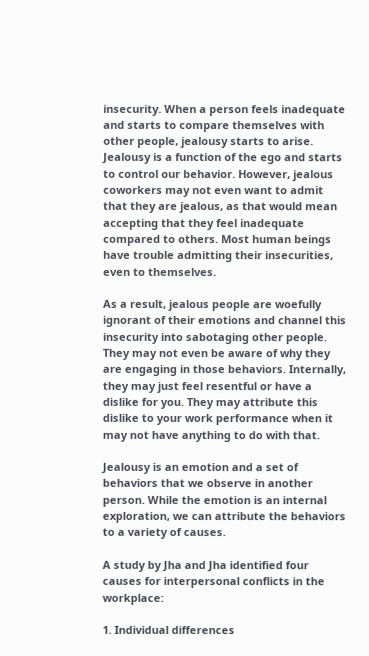insecurity. When a person feels inadequate and starts to compare themselves with other people, jealousy starts to arise. Jealousy is a function of the ego and starts to control our behavior. However, jealous coworkers may not even want to admit that they are jealous, as that would mean accepting that they feel inadequate compared to others. Most human beings have trouble admitting their insecurities, even to themselves.

As a result, jealous people are woefully ignorant of their emotions and channel this insecurity into sabotaging other people. They may not even be aware of why they are engaging in those behaviors. Internally, they may just feel resentful or have a dislike for you. They may attribute this dislike to your work performance when it may not have anything to do with that.

Jealousy is an emotion and a set of behaviors that we observe in another person. While the emotion is an internal exploration, we can attribute the behaviors to a variety of causes.

A study by Jha and Jha identified four causes for interpersonal conflicts in the workplace:

1. Individual differences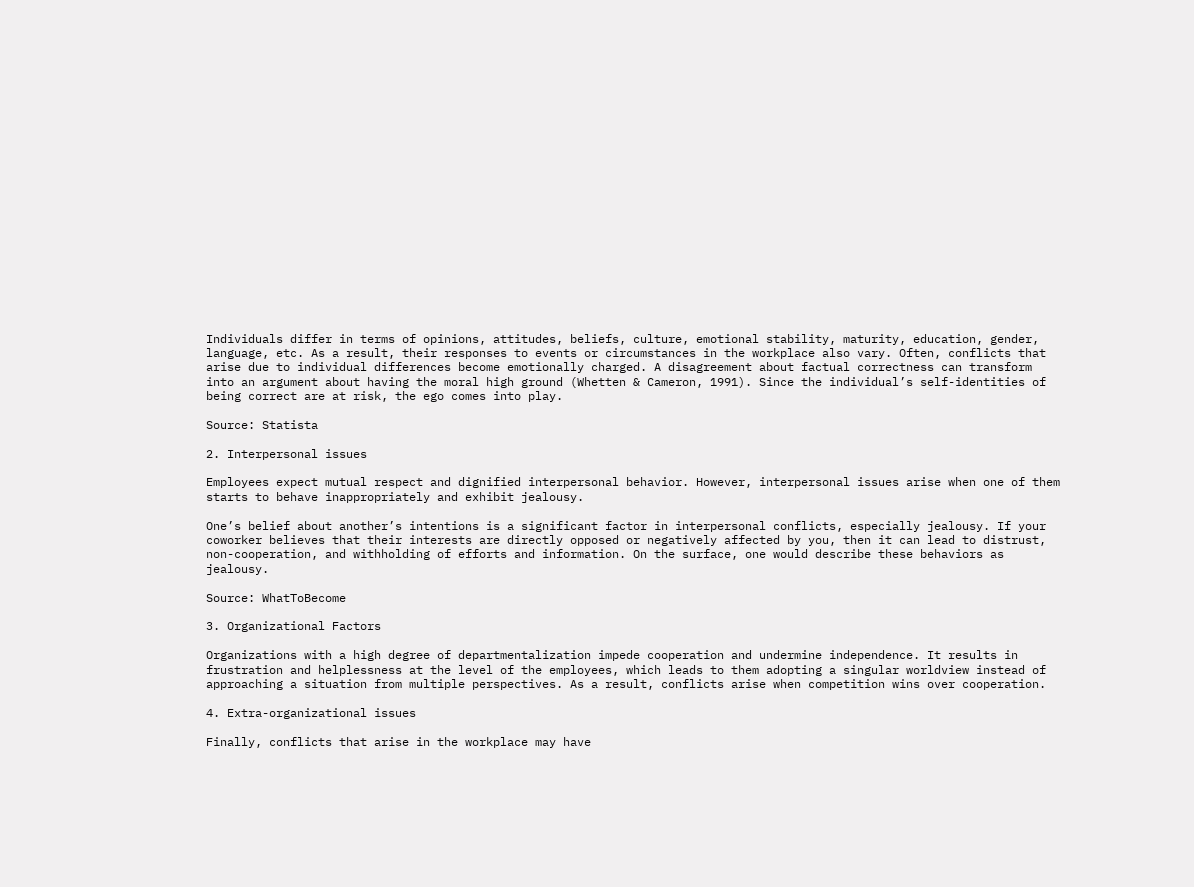Individuals differ in terms of opinions, attitudes, beliefs, culture, emotional stability, maturity, education, gender, language, etc. As a result, their responses to events or circumstances in the workplace also vary. Often, conflicts that arise due to individual differences become emotionally charged. A disagreement about factual correctness can transform into an argument about having the moral high ground (Whetten & Cameron, 1991). Since the individual’s self-identities of being correct are at risk, the ego comes into play.

Source: Statista

2. Interpersonal issues

Employees expect mutual respect and dignified interpersonal behavior. However, interpersonal issues arise when one of them starts to behave inappropriately and exhibit jealousy.

One’s belief about another’s intentions is a significant factor in interpersonal conflicts, especially jealousy. If your coworker believes that their interests are directly opposed or negatively affected by you, then it can lead to distrust, non-cooperation, and withholding of efforts and information. On the surface, one would describe these behaviors as jealousy.

Source: WhatToBecome

3. Organizational Factors

Organizations with a high degree of departmentalization impede cooperation and undermine independence. It results in frustration and helplessness at the level of the employees, which leads to them adopting a singular worldview instead of approaching a situation from multiple perspectives. As a result, conflicts arise when competition wins over cooperation.

4. Extra-organizational issues

Finally, conflicts that arise in the workplace may have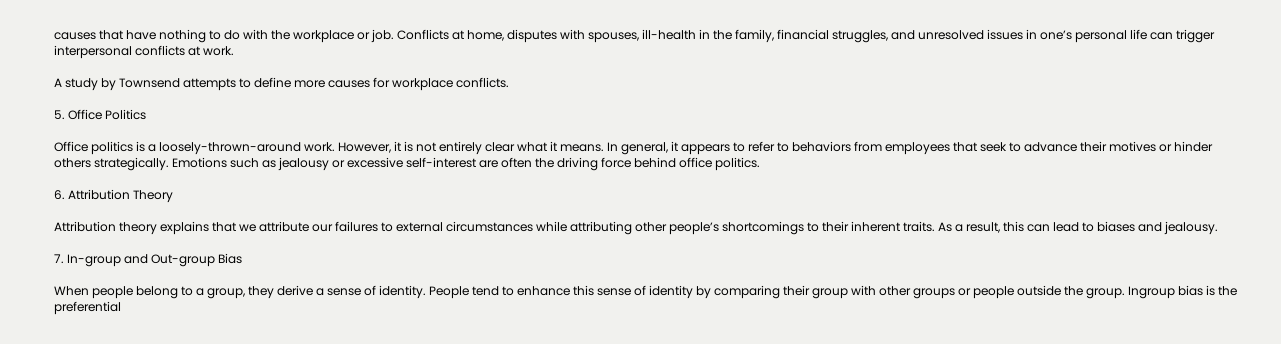causes that have nothing to do with the workplace or job. Conflicts at home, disputes with spouses, ill-health in the family, financial struggles, and unresolved issues in one’s personal life can trigger interpersonal conflicts at work.

A study by Townsend attempts to define more causes for workplace conflicts.

5. Office Politics

Office politics is a loosely-thrown-around work. However, it is not entirely clear what it means. In general, it appears to refer to behaviors from employees that seek to advance their motives or hinder others strategically. Emotions such as jealousy or excessive self-interest are often the driving force behind office politics.

6. Attribution Theory

Attribution theory explains that we attribute our failures to external circumstances while attributing other people’s shortcomings to their inherent traits. As a result, this can lead to biases and jealousy.

7. In-group and Out-group Bias

When people belong to a group, they derive a sense of identity. People tend to enhance this sense of identity by comparing their group with other groups or people outside the group. Ingroup bias is the preferential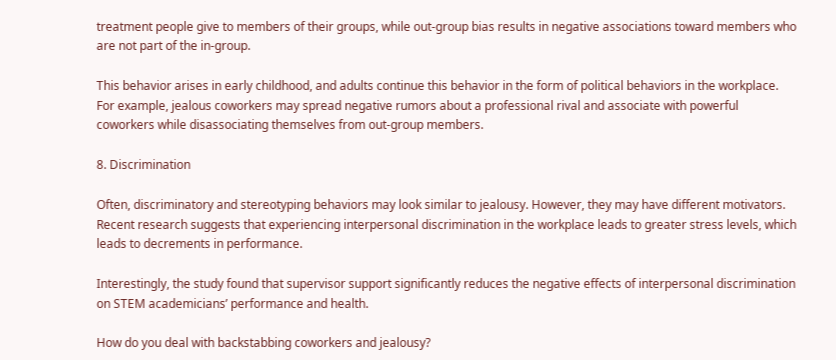treatment people give to members of their groups, while out-group bias results in negative associations toward members who are not part of the in-group.

This behavior arises in early childhood, and adults continue this behavior in the form of political behaviors in the workplace. For example, jealous coworkers may spread negative rumors about a professional rival and associate with powerful coworkers while disassociating themselves from out-group members.

8. Discrimination

Often, discriminatory and stereotyping behaviors may look similar to jealousy. However, they may have different motivators. Recent research suggests that experiencing interpersonal discrimination in the workplace leads to greater stress levels, which leads to decrements in performance.

Interestingly, the study found that supervisor support significantly reduces the negative effects of interpersonal discrimination on STEM academicians’ performance and health.

How do you deal with backstabbing coworkers and jealousy?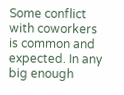Some conflict with coworkers is common and expected. In any big enough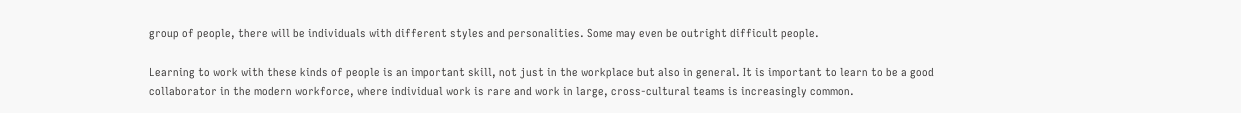group of people, there will be individuals with different styles and personalities. Some may even be outright difficult people.

Learning to work with these kinds of people is an important skill, not just in the workplace but also in general. It is important to learn to be a good collaborator in the modern workforce, where individual work is rare and work in large, cross-cultural teams is increasingly common.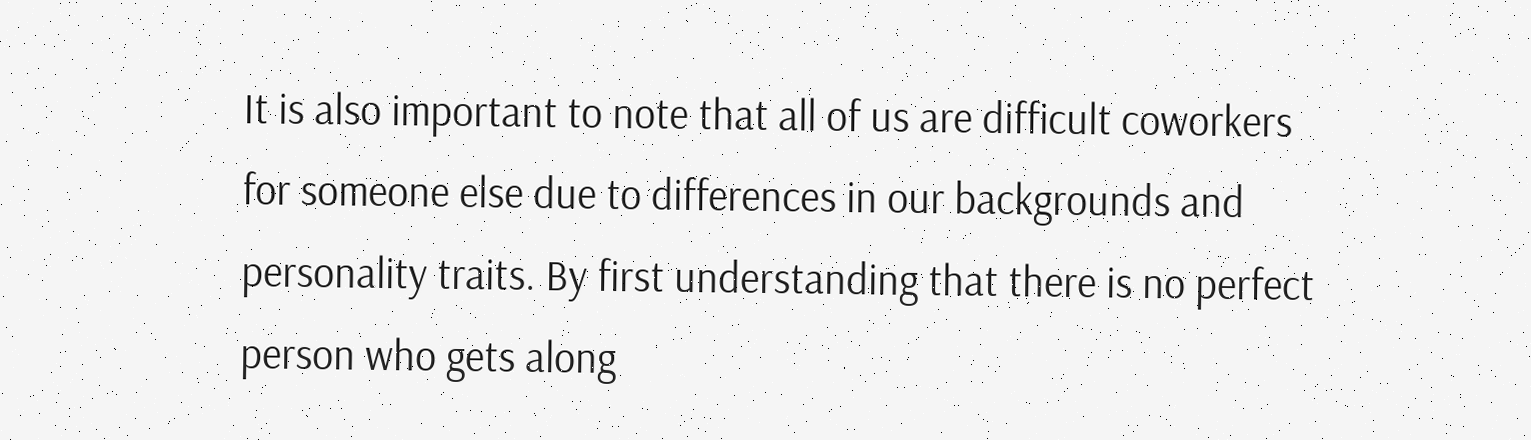It is also important to note that all of us are difficult coworkers for someone else due to differences in our backgrounds and personality traits. By first understanding that there is no perfect person who gets along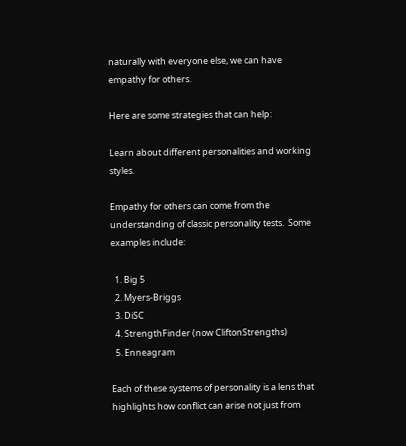naturally with everyone else, we can have empathy for others.

Here are some strategies that can help:

Learn about different personalities and working styles.

Empathy for others can come from the understanding of classic personality tests.  Some examples include:

  1. Big 5
  2. Myers-Briggs
  3. DiSC
  4. StrengthFinder (now CliftonStrengths)
  5. Enneagram

Each of these systems of personality is a lens that highlights how conflict can arise not just from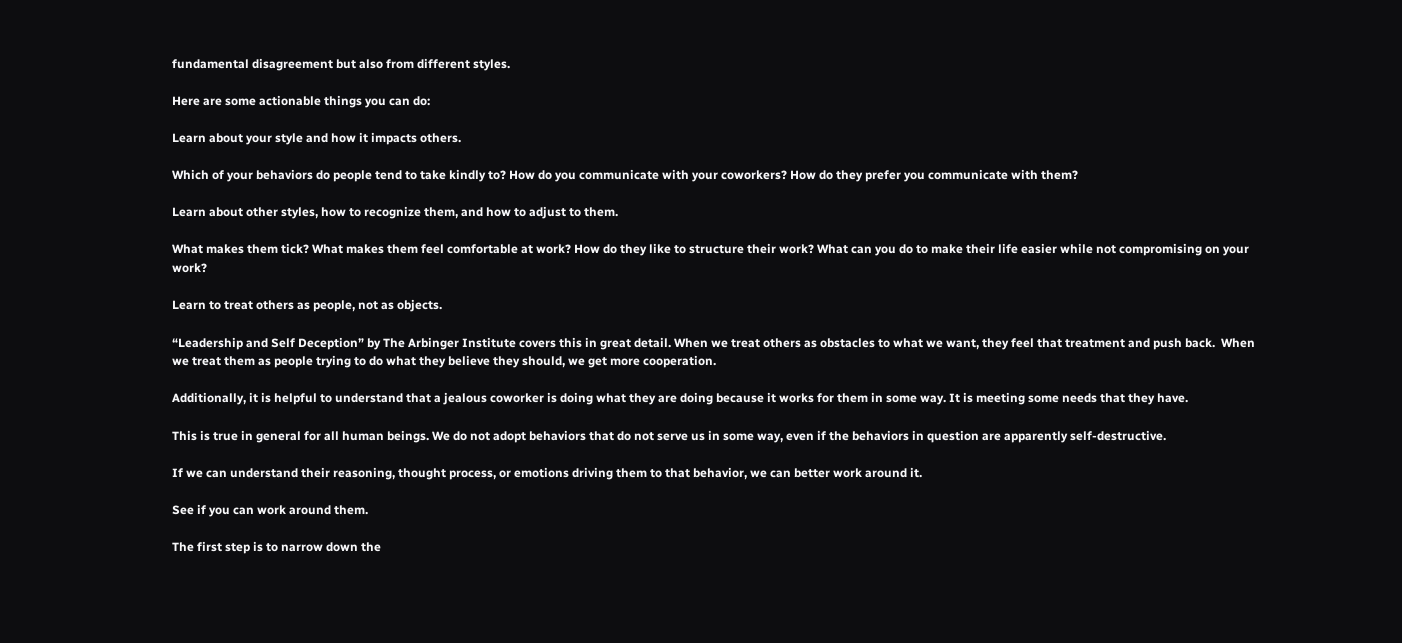fundamental disagreement but also from different styles.

Here are some actionable things you can do:

Learn about your style and how it impacts others.

Which of your behaviors do people tend to take kindly to? How do you communicate with your coworkers? How do they prefer you communicate with them?

Learn about other styles, how to recognize them, and how to adjust to them.

What makes them tick? What makes them feel comfortable at work? How do they like to structure their work? What can you do to make their life easier while not compromising on your work?

Learn to treat others as people, not as objects.

“Leadership and Self Deception” by The Arbinger Institute covers this in great detail. When we treat others as obstacles to what we want, they feel that treatment and push back.  When we treat them as people trying to do what they believe they should, we get more cooperation.

Additionally, it is helpful to understand that a jealous coworker is doing what they are doing because it works for them in some way. It is meeting some needs that they have.

This is true in general for all human beings. We do not adopt behaviors that do not serve us in some way, even if the behaviors in question are apparently self-destructive.

If we can understand their reasoning, thought process, or emotions driving them to that behavior, we can better work around it.

See if you can work around them.

The first step is to narrow down the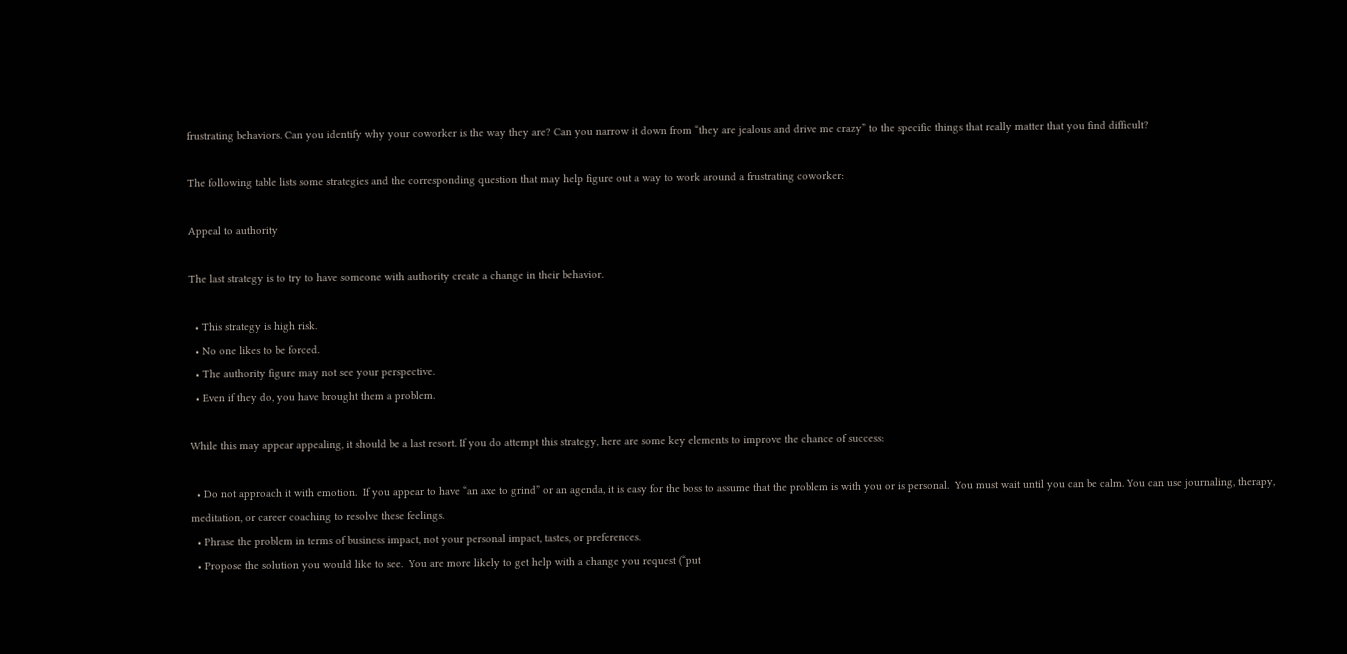frustrating behaviors. Can you identify why your coworker is the way they are? Can you narrow it down from “they are jealous and drive me crazy” to the specific things that really matter that you find difficult?

The following table lists some strategies and the corresponding question that may help figure out a way to work around a frustrating coworker:

Appeal to authority

The last strategy is to try to have someone with authority create a change in their behavior.

  • This strategy is high risk.
  • No one likes to be forced.
  • The authority figure may not see your perspective.
  • Even if they do, you have brought them a problem.

While this may appear appealing, it should be a last resort. If you do attempt this strategy, here are some key elements to improve the chance of success:

  • Do not approach it with emotion.  If you appear to have “an axe to grind” or an agenda, it is easy for the boss to assume that the problem is with you or is personal.  You must wait until you can be calm. You can use journaling, therapy, meditation, or career coaching to resolve these feelings.
  • Phrase the problem in terms of business impact, not your personal impact, tastes, or preferences.
  • Propose the solution you would like to see.  You are more likely to get help with a change you request (“put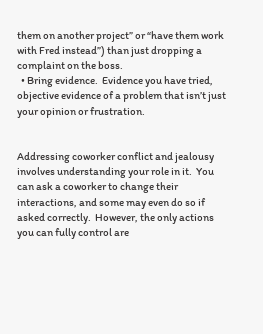them on another project” or “have them work with Fred instead”) than just dropping a complaint on the boss.
  • Bring evidence.  Evidence you have tried, objective evidence of a problem that isn’t just your opinion or frustration.


Addressing coworker conflict and jealousy involves understanding your role in it.  You can ask a coworker to change their interactions, and some may even do so if asked correctly.  However, the only actions you can fully control are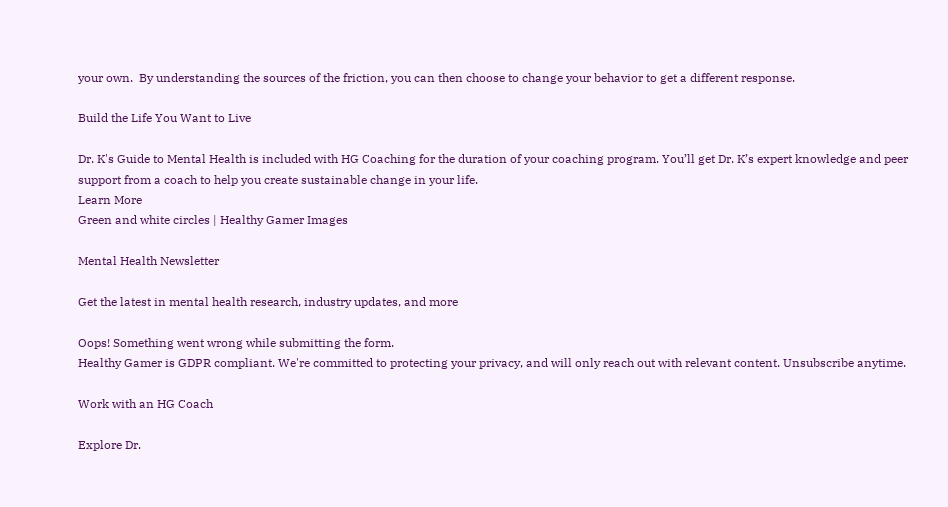your own.  By understanding the sources of the friction, you can then choose to change your behavior to get a different response.

Build the Life You Want to Live

Dr. K's Guide to Mental Health is included with HG Coaching for the duration of your coaching program. You’ll get Dr. K’s expert knowledge and peer support from a coach to help you create sustainable change in your life.
Learn More
Green and white circles | Healthy Gamer Images

Mental Health Newsletter

Get the latest in mental health research, industry updates, and more

Oops! Something went wrong while submitting the form.
Healthy Gamer is GDPR compliant. We're committed to protecting your privacy, and will only reach out with relevant content. Unsubscribe anytime.

Work with an HG Coach

Explore Dr.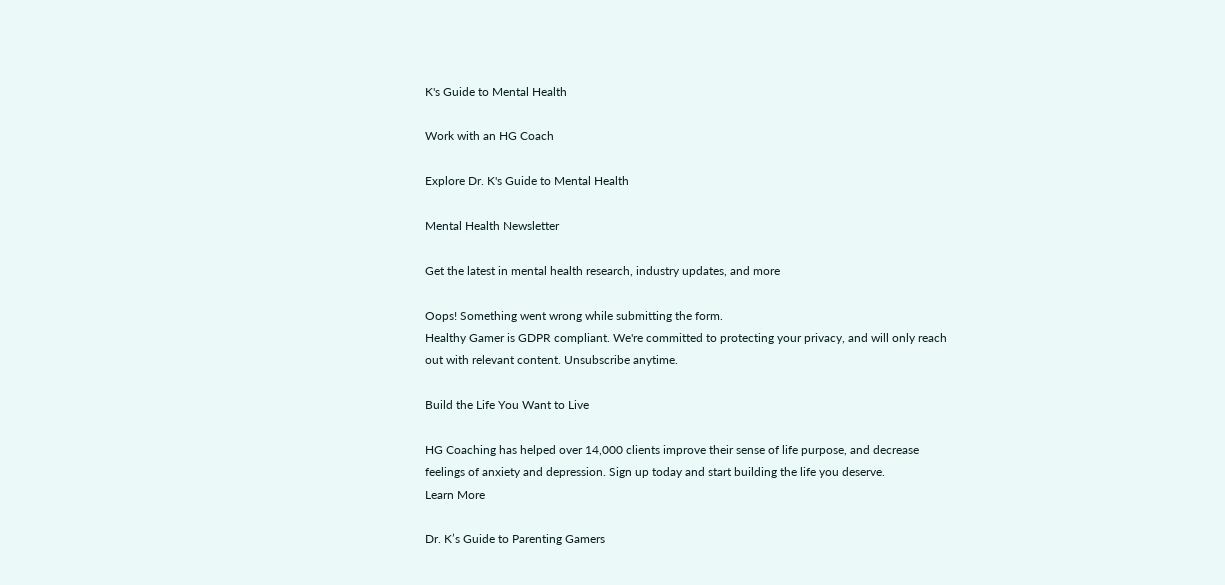K's Guide to Mental Health

Work with an HG Coach

Explore Dr. K's Guide to Mental Health

Mental Health Newsletter

Get the latest in mental health research, industry updates, and more

Oops! Something went wrong while submitting the form.
Healthy Gamer is GDPR compliant. We're committed to protecting your privacy, and will only reach out with relevant content. Unsubscribe anytime.

Build the Life You Want to Live

HG Coaching has helped over 14,000 clients improve their sense of life purpose, and decrease feelings of anxiety and depression. Sign up today and start building the life you deserve.
Learn More

Dr. K’s Guide to Parenting Gamers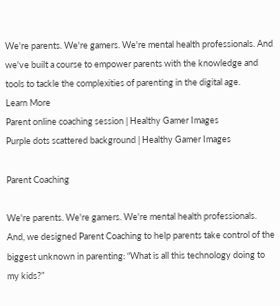We're parents. We're gamers. We're mental health professionals. And we've built a course to empower parents with the knowledge and tools to tackle the complexities of parenting in the digital age.
Learn More
Parent online coaching session | Healthy Gamer Images
Purple dots scattered background | Healthy Gamer Images

Parent Coaching

We're parents. We're gamers. We're mental health professionals. And, we designed Parent Coaching to help parents take control of the biggest unknown in parenting: “What is all this technology doing to my kids?”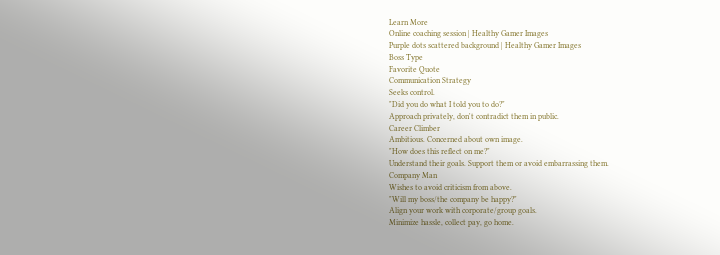Learn More
Online coaching session | Healthy Gamer Images
Purple dots scattered background | Healthy Gamer Images
Boss Type
Favorite Quote
Communication Strategy
Seeks control.
"Did you do what I told you to do?"
Approach privately, don't contradict them in public.
Career Climber
Ambitious. Concerned about own image.
"How does this reflect on me?"
Understand their goals. Support them or avoid embarrassing them.
Company Man
Wishes to avoid criticism from above.
"Will my boss/the company be happy?"
Align your work with corporate/group goals.
Minimize hassle, collect pay, go home.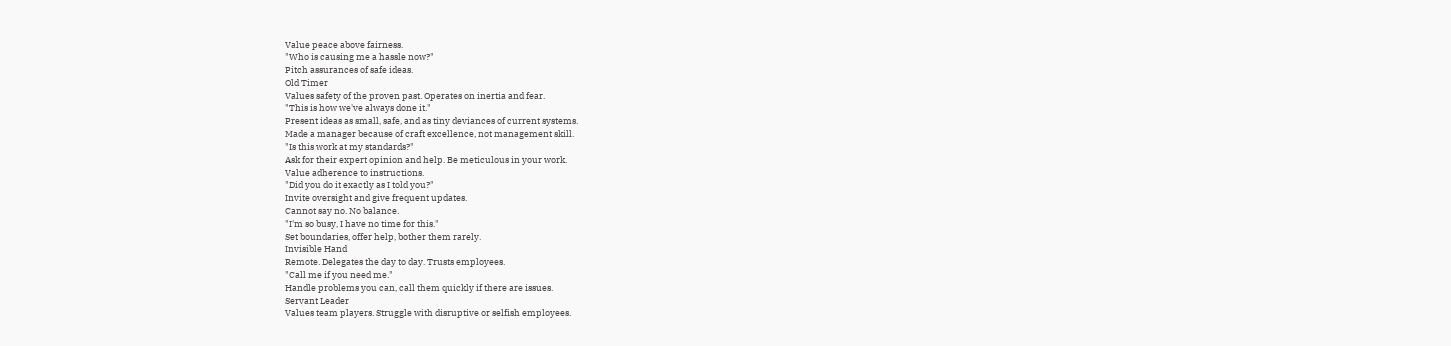Value peace above fairness.
"Who is causing me a hassle now?"
Pitch assurances of safe ideas.
Old Timer
Values safety of the proven past. Operates on inertia and fear.
"This is how we've always done it."
Present ideas as small, safe, and as tiny deviances of current systems.
Made a manager because of craft excellence, not management skill.
"Is this work at my standards?"
Ask for their expert opinion and help. Be meticulous in your work.
Value adherence to instructions.
"Did you do it exactly as I told you?"
Invite oversight and give frequent updates.
Cannot say no. No balance.
"I'm so busy, I have no time for this."
Set boundaries, offer help, bother them rarely.
Invisible Hand
Remote. Delegates the day to day. Trusts employees.
"Call me if you need me."
Handle problems you can, call them quickly if there are issues.
Servant Leader
Values team players. Struggle with disruptive or selfish employees.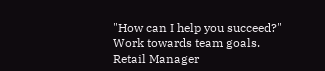"How can I help you succeed?"
Work towards team goals.
Retail Manager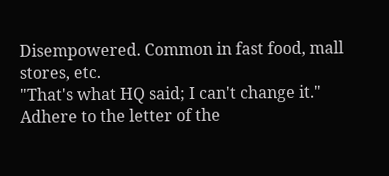Disempowered. Common in fast food, mall stores, etc.
"That's what HQ said; I can't change it."
Adhere to the letter of the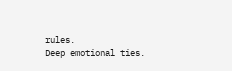rules.
Deep emotional ties.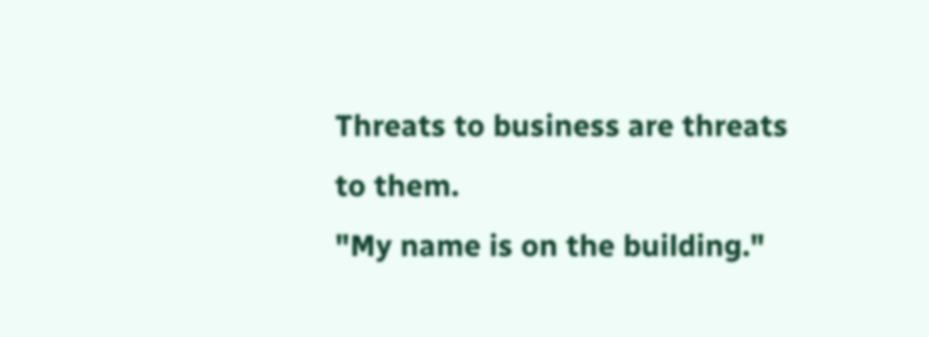Threats to business are threats to them.
"My name is on the building."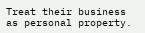Treat their business as personal property.